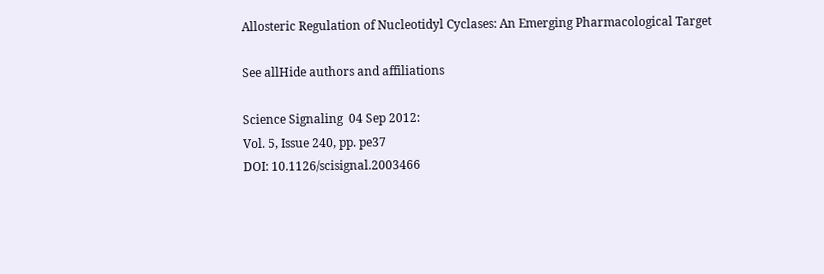Allosteric Regulation of Nucleotidyl Cyclases: An Emerging Pharmacological Target

See allHide authors and affiliations

Science Signaling  04 Sep 2012:
Vol. 5, Issue 240, pp. pe37
DOI: 10.1126/scisignal.2003466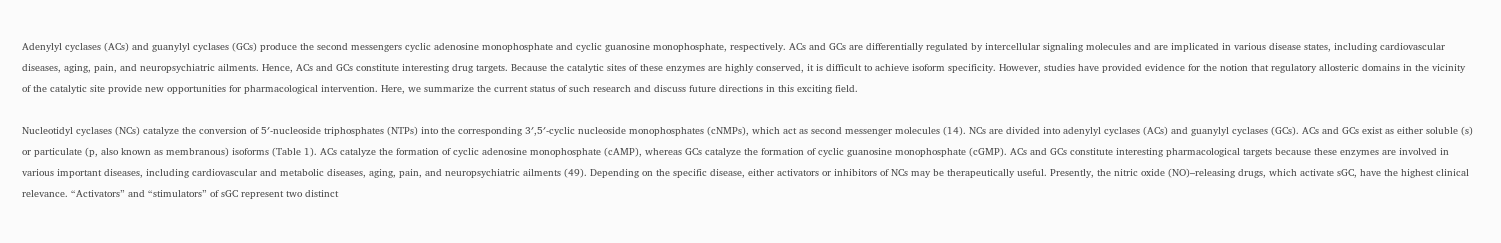Adenylyl cyclases (ACs) and guanylyl cyclases (GCs) produce the second messengers cyclic adenosine monophosphate and cyclic guanosine monophosphate, respectively. ACs and GCs are differentially regulated by intercellular signaling molecules and are implicated in various disease states, including cardiovascular diseases, aging, pain, and neuropsychiatric ailments. Hence, ACs and GCs constitute interesting drug targets. Because the catalytic sites of these enzymes are highly conserved, it is difficult to achieve isoform specificity. However, studies have provided evidence for the notion that regulatory allosteric domains in the vicinity of the catalytic site provide new opportunities for pharmacological intervention. Here, we summarize the current status of such research and discuss future directions in this exciting field.

Nucleotidyl cyclases (NCs) catalyze the conversion of 5′-nucleoside triphosphates (NTPs) into the corresponding 3′,5′-cyclic nucleoside monophosphates (cNMPs), which act as second messenger molecules (14). NCs are divided into adenylyl cyclases (ACs) and guanylyl cyclases (GCs). ACs and GCs exist as either soluble (s) or particulate (p, also known as membranous) isoforms (Table 1). ACs catalyze the formation of cyclic adenosine monophosphate (cAMP), whereas GCs catalyze the formation of cyclic guanosine monophosphate (cGMP). ACs and GCs constitute interesting pharmacological targets because these enzymes are involved in various important diseases, including cardiovascular and metabolic diseases, aging, pain, and neuropsychiatric ailments (49). Depending on the specific disease, either activators or inhibitors of NCs may be therapeutically useful. Presently, the nitric oxide (NO)–releasing drugs, which activate sGC, have the highest clinical relevance. “Activators” and “stimulators” of sGC represent two distinct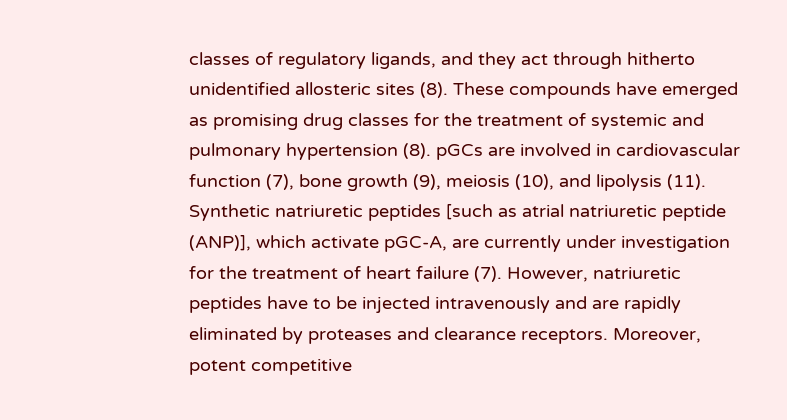classes of regulatory ligands, and they act through hitherto unidentified allosteric sites (8). These compounds have emerged as promising drug classes for the treatment of systemic and pulmonary hypertension (8). pGCs are involved in cardiovascular function (7), bone growth (9), meiosis (10), and lipolysis (11). Synthetic natriuretic peptides [such as atrial natriuretic peptide (ANP)], which activate pGC-A, are currently under investigation for the treatment of heart failure (7). However, natriuretic peptides have to be injected intravenously and are rapidly eliminated by proteases and clearance receptors. Moreover, potent competitive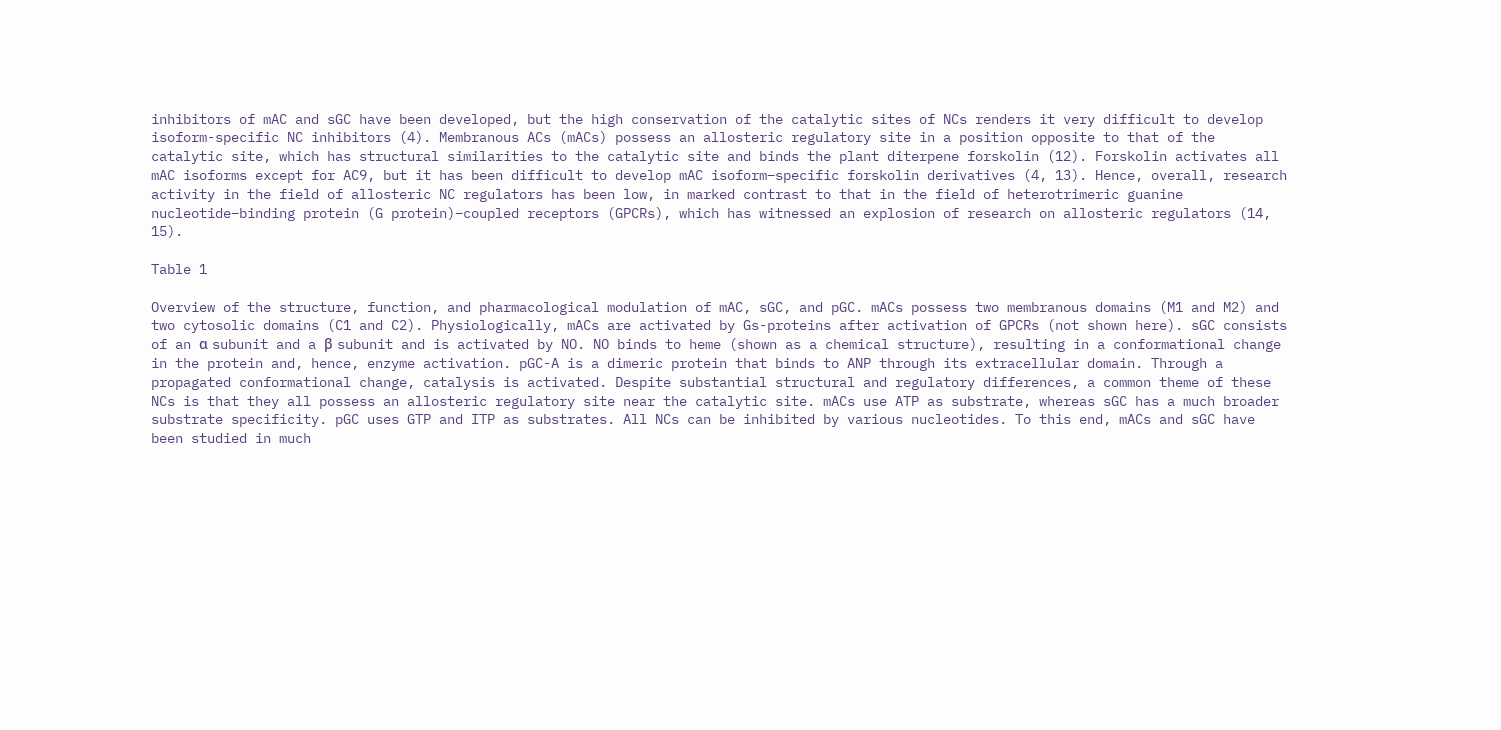inhibitors of mAC and sGC have been developed, but the high conservation of the catalytic sites of NCs renders it very difficult to develop isoform-specific NC inhibitors (4). Membranous ACs (mACs) possess an allosteric regulatory site in a position opposite to that of the catalytic site, which has structural similarities to the catalytic site and binds the plant diterpene forskolin (12). Forskolin activates all mAC isoforms except for AC9, but it has been difficult to develop mAC isoform–specific forskolin derivatives (4, 13). Hence, overall, research activity in the field of allosteric NC regulators has been low, in marked contrast to that in the field of heterotrimeric guanine nucleotide–binding protein (G protein)–coupled receptors (GPCRs), which has witnessed an explosion of research on allosteric regulators (14, 15).

Table 1

Overview of the structure, function, and pharmacological modulation of mAC, sGC, and pGC. mACs possess two membranous domains (M1 and M2) and two cytosolic domains (C1 and C2). Physiologically, mACs are activated by Gs-proteins after activation of GPCRs (not shown here). sGC consists of an α subunit and a β subunit and is activated by NO. NO binds to heme (shown as a chemical structure), resulting in a conformational change in the protein and, hence, enzyme activation. pGC-A is a dimeric protein that binds to ANP through its extracellular domain. Through a propagated conformational change, catalysis is activated. Despite substantial structural and regulatory differences, a common theme of these NCs is that they all possess an allosteric regulatory site near the catalytic site. mACs use ATP as substrate, whereas sGC has a much broader substrate specificity. pGC uses GTP and ITP as substrates. All NCs can be inhibited by various nucleotides. To this end, mACs and sGC have been studied in much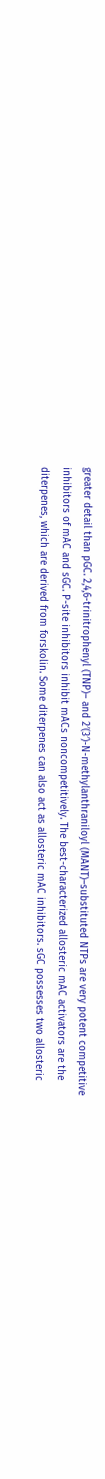greater detail than pGC. 2,4,6-trinitrophenyl (TNP)– and 2′(3′)-N-methylanthraniloyl (MANT)–substituted NTPs are very potent competitive inhibitors of mAC and sGC. P-site inhibitors inhibit mACs noncompetitively. The best-characterized allosteric mAC activators are the diterpenes, which are derived from forskolin. Some diterpenes can also act as allosteric mAC inhibitors. sGC possesses two allosteric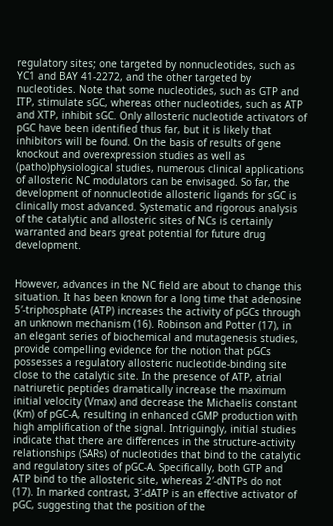regulatory sites; one targeted by nonnucleotides, such as YC1 and BAY 41-2272, and the other targeted by nucleotides. Note that some nucleotides, such as GTP and ITP, stimulate sGC, whereas other nucleotides, such as ATP and XTP, inhibit sGC. Only allosteric nucleotide activators of pGC have been identified thus far, but it is likely that inhibitors will be found. On the basis of results of gene knockout and overexpression studies as well as (patho)physiological studies, numerous clinical applications of allosteric NC modulators can be envisaged. So far, the development of nonnucleotide allosteric ligands for sGC is clinically most advanced. Systematic and rigorous analysis of the catalytic and allosteric sites of NCs is certainly warranted and bears great potential for future drug development.


However, advances in the NC field are about to change this situation. It has been known for a long time that adenosine 5′-triphosphate (ATP) increases the activity of pGCs through an unknown mechanism (16). Robinson and Potter (17), in an elegant series of biochemical and mutagenesis studies, provide compelling evidence for the notion that pGCs possesses a regulatory allosteric nucleotide-binding site close to the catalytic site. In the presence of ATP, atrial natriuretic peptides dramatically increase the maximum initial velocity (Vmax) and decrease the Michaelis constant (Km) of pGC-A, resulting in enhanced cGMP production with high amplification of the signal. Intriguingly, initial studies indicate that there are differences in the structure-activity relationships (SARs) of nucleotides that bind to the catalytic and regulatory sites of pGC-A. Specifically, both GTP and ATP bind to the allosteric site, whereas 2′-dNTPs do not (17). In marked contrast, 3′-dATP is an effective activator of pGC, suggesting that the position of the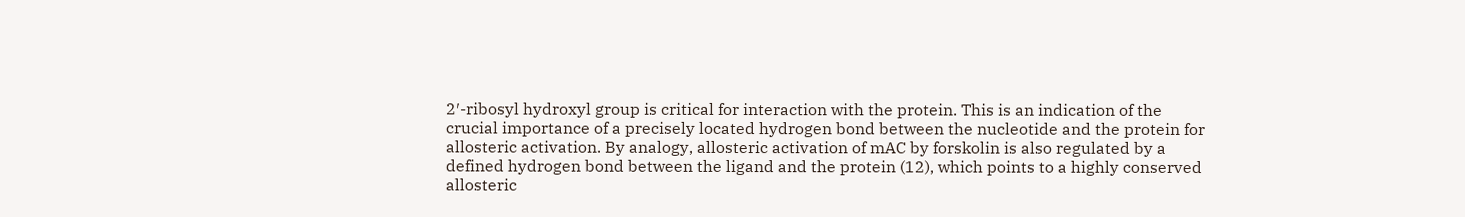2′-ribosyl hydroxyl group is critical for interaction with the protein. This is an indication of the crucial importance of a precisely located hydrogen bond between the nucleotide and the protein for allosteric activation. By analogy, allosteric activation of mAC by forskolin is also regulated by a defined hydrogen bond between the ligand and the protein (12), which points to a highly conserved allosteric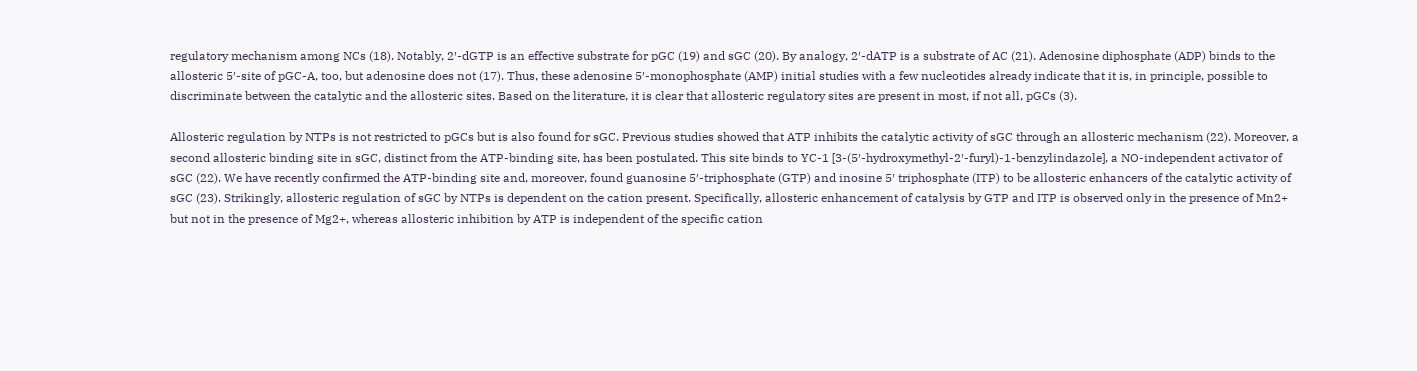regulatory mechanism among NCs (18). Notably, 2′-dGTP is an effective substrate for pGC (19) and sGC (20). By analogy, 2′-dATP is a substrate of AC (21). Adenosine diphosphate (ADP) binds to the allosteric 5′-site of pGC-A, too, but adenosine does not (17). Thus, these adenosine 5′-monophosphate (AMP) initial studies with a few nucleotides already indicate that it is, in principle, possible to discriminate between the catalytic and the allosteric sites. Based on the literature, it is clear that allosteric regulatory sites are present in most, if not all, pGCs (3).

Allosteric regulation by NTPs is not restricted to pGCs but is also found for sGC. Previous studies showed that ATP inhibits the catalytic activity of sGC through an allosteric mechanism (22). Moreover, a second allosteric binding site in sGC, distinct from the ATP-binding site, has been postulated. This site binds to YC-1 [3-(5′-hydroxymethyl-2′-furyl)-1-benzylindazole], a NO-independent activator of sGC (22). We have recently confirmed the ATP-binding site and, moreover, found guanosine 5′-triphosphate (GTP) and inosine 5′ triphosphate (ITP) to be allosteric enhancers of the catalytic activity of sGC (23). Strikingly, allosteric regulation of sGC by NTPs is dependent on the cation present. Specifically, allosteric enhancement of catalysis by GTP and ITP is observed only in the presence of Mn2+ but not in the presence of Mg2+, whereas allosteric inhibition by ATP is independent of the specific cation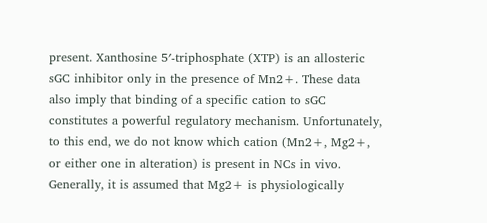present. Xanthosine 5′-triphosphate (XTP) is an allosteric sGC inhibitor only in the presence of Mn2+. These data also imply that binding of a specific cation to sGC constitutes a powerful regulatory mechanism. Unfortunately, to this end, we do not know which cation (Mn2+, Mg2+, or either one in alteration) is present in NCs in vivo. Generally, it is assumed that Mg2+ is physiologically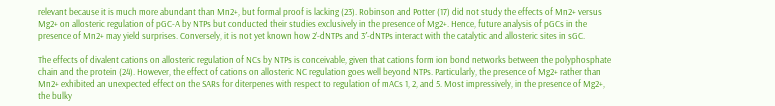relevant because it is much more abundant than Mn2+, but formal proof is lacking (23). Robinson and Potter (17) did not study the effects of Mn2+ versus Mg2+ on allosteric regulation of pGC-A by NTPs but conducted their studies exclusively in the presence of Mg2+. Hence, future analysis of pGCs in the presence of Mn2+ may yield surprises. Conversely, it is not yet known how 2’-dNTPs and 3′-dNTPs interact with the catalytic and allosteric sites in sGC.

The effects of divalent cations on allosteric regulation of NCs by NTPs is conceivable, given that cations form ion bond networks between the polyphosphate chain and the protein (24). However, the effect of cations on allosteric NC regulation goes well beyond NTPs. Particularly, the presence of Mg2+ rather than Mn2+ exhibited an unexpected effect on the SARs for diterpenes with respect to regulation of mACs 1, 2, and 5. Most impressively, in the presence of Mg2+, the bulky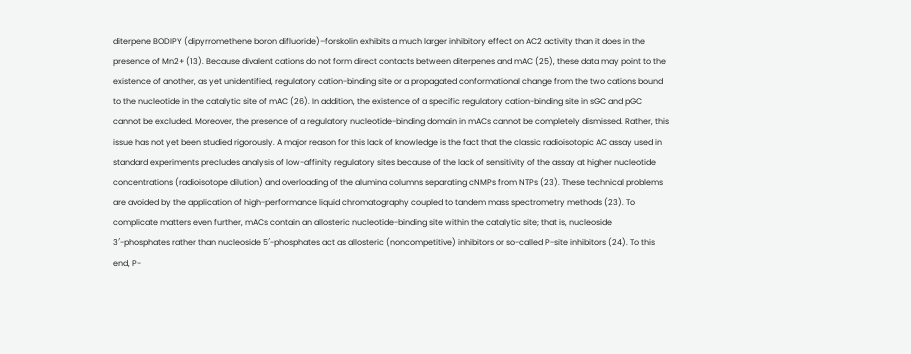diterpene BODIPY (dipyrromethene boron difluoride)–forskolin exhibits a much larger inhibitory effect on AC2 activity than it does in the presence of Mn2+ (13). Because divalent cations do not form direct contacts between diterpenes and mAC (25), these data may point to the existence of another, as yet unidentified, regulatory cation-binding site or a propagated conformational change from the two cations bound to the nucleotide in the catalytic site of mAC (26). In addition, the existence of a specific regulatory cation-binding site in sGC and pGC cannot be excluded. Moreover, the presence of a regulatory nucleotide-binding domain in mACs cannot be completely dismissed. Rather, this issue has not yet been studied rigorously. A major reason for this lack of knowledge is the fact that the classic radioisotopic AC assay used in standard experiments precludes analysis of low-affinity regulatory sites because of the lack of sensitivity of the assay at higher nucleotide concentrations (radioisotope dilution) and overloading of the alumina columns separating cNMPs from NTPs (23). These technical problems are avoided by the application of high-performance liquid chromatography coupled to tandem mass spectrometry methods (23). To complicate matters even further, mACs contain an allosteric nucleotide-binding site within the catalytic site; that is, nucleoside 3′-phosphates rather than nucleoside 5′-phosphates act as allosteric (noncompetitive) inhibitors or so-called P-site inhibitors (24). To this end, P-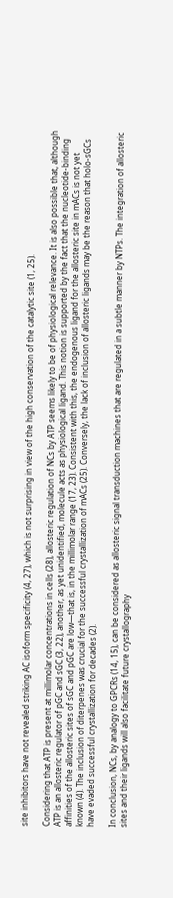site inhibitors have not revealed striking AC isoform specificity (4, 27), which is not surprising in view of the high conservation of the catalytic site (1, 25).

Considering that ATP is present at millimolar concentrations in cells (28), allosteric regulation of NCs by ATP seems likely to be of physiological relevance. It is also possible that, although ATP is an allosteric regulator of pGC and sGC (3, 22), another, as yet unidentified, molecule acts as physiological ligand. This notion is supported by the fact that the nucleotide-binding affinities of the allosteric sites of sGC and pGC are low—that is, in the millimolar range (17, 23). Consistent with this, the endogenous ligand for the allosteric site in mACs is not yet known (4). The inclusion of diterpenes was crucial for the successful crystallization of mACs (25). Conversely, the lack of inclusion of allosteric ligands may be the reason that holo-sGCs have evaded successful crystallization for decades (2).

In conclusion, NCs, by analogy to GPCRs (14, 15), can be considered as allosteric signal transduction machines that are regulated in a subtle manner by NTPs. The integration of allosteric sites and their ligands will also facilitate future crystallography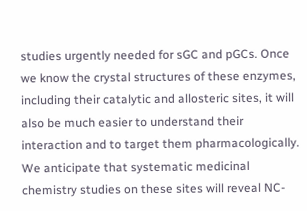studies urgently needed for sGC and pGCs. Once we know the crystal structures of these enzymes, including their catalytic and allosteric sites, it will also be much easier to understand their interaction and to target them pharmacologically. We anticipate that systematic medicinal chemistry studies on these sites will reveal NC-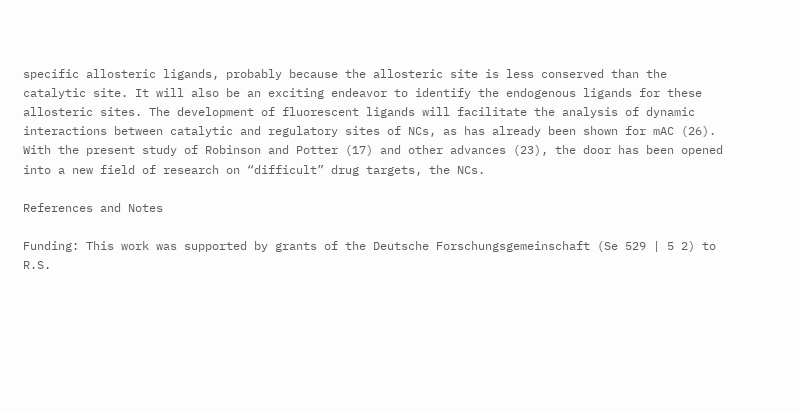specific allosteric ligands, probably because the allosteric site is less conserved than the catalytic site. It will also be an exciting endeavor to identify the endogenous ligands for these allosteric sites. The development of fluorescent ligands will facilitate the analysis of dynamic interactions between catalytic and regulatory sites of NCs, as has already been shown for mAC (26). With the present study of Robinson and Potter (17) and other advances (23), the door has been opened into a new field of research on “difficult” drug targets, the NCs.

References and Notes

Funding: This work was supported by grants of the Deutsche Forschungsgemeinschaft (Se 529 | 5 2) to R.S.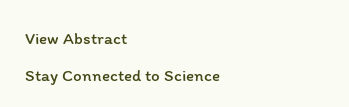View Abstract

Stay Connected to Science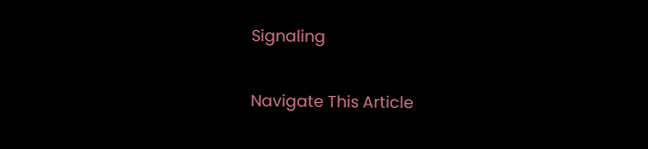Signaling

Navigate This Article